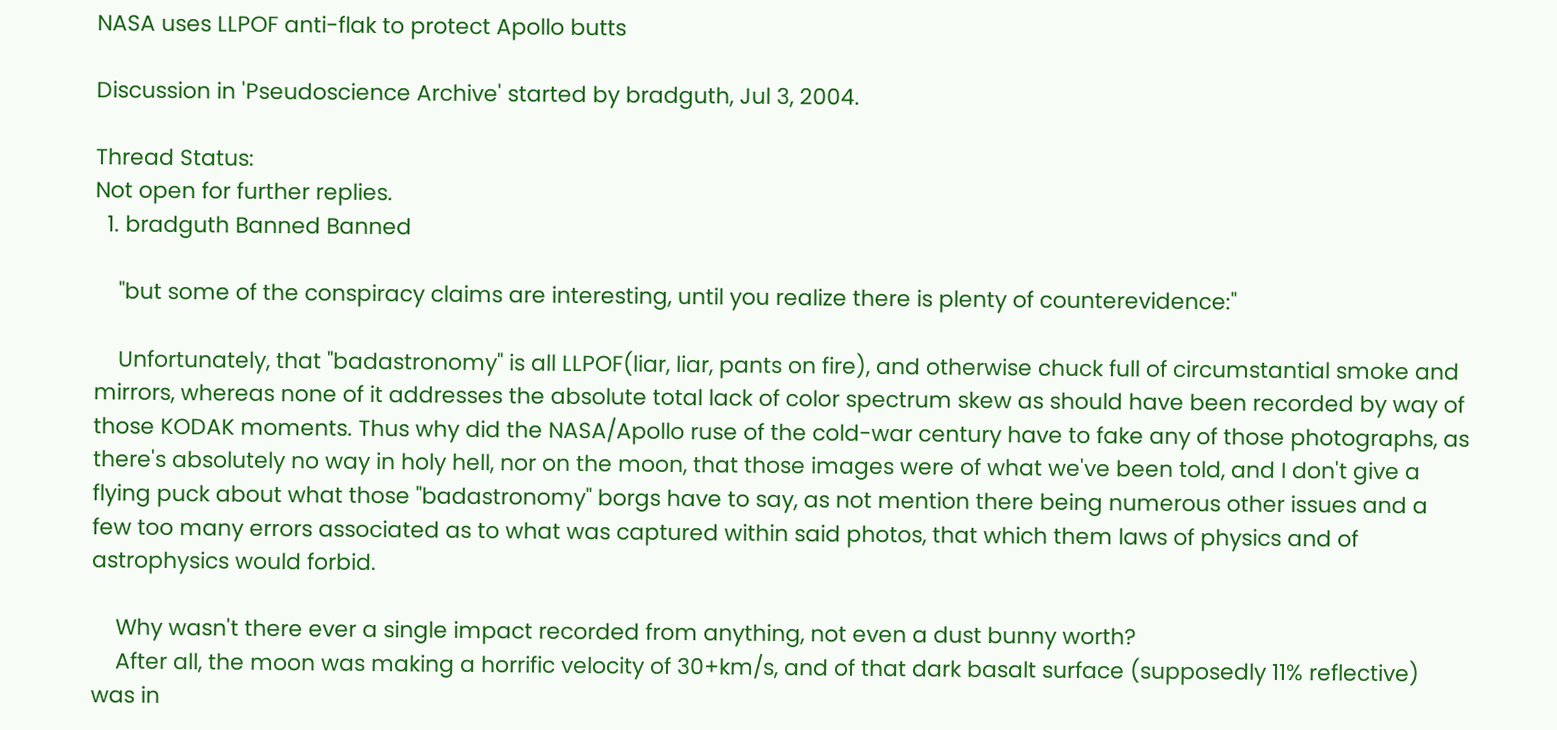NASA uses LLPOF anti-flak to protect Apollo butts

Discussion in 'Pseudoscience Archive' started by bradguth, Jul 3, 2004.

Thread Status:
Not open for further replies.
  1. bradguth Banned Banned

    "but some of the conspiracy claims are interesting, until you realize there is plenty of counterevidence:"

    Unfortunately, that "badastronomy" is all LLPOF(liar, liar, pants on fire), and otherwise chuck full of circumstantial smoke and mirrors, whereas none of it addresses the absolute total lack of color spectrum skew as should have been recorded by way of those KODAK moments. Thus why did the NASA/Apollo ruse of the cold-war century have to fake any of those photographs, as there's absolutely no way in holy hell, nor on the moon, that those images were of what we've been told, and I don't give a flying puck about what those "badastronomy" borgs have to say, as not mention there being numerous other issues and a few too many errors associated as to what was captured within said photos, that which them laws of physics and of astrophysics would forbid.

    Why wasn't there ever a single impact recorded from anything, not even a dust bunny worth?
    After all, the moon was making a horrific velocity of 30+km/s, and of that dark basalt surface (supposedly 11% reflective) was in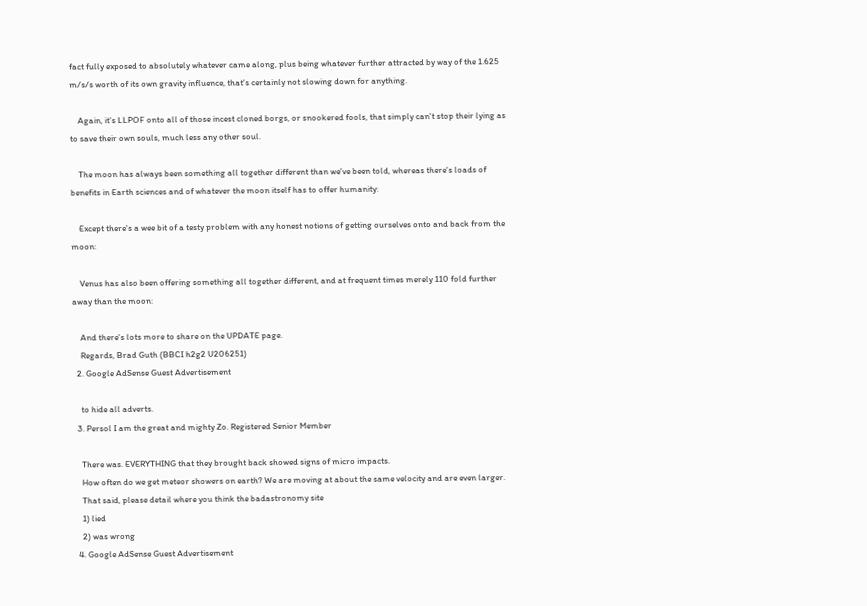fact fully exposed to absolutely whatever came along, plus being whatever further attracted by way of the 1.625 m/s/s worth of its own gravity influence, that's certainly not slowing down for anything.

    Again, it's LLPOF onto all of those incest cloned borgs, or snookered fools, that simply can't stop their lying as to save their own souls, much less any other soul.

    The moon has always been something all together different than we've been told, whereas there's loads of benefits in Earth sciences and of whatever the moon itself has to offer humanity:

    Except there's a wee bit of a testy problem with any honest notions of getting ourselves onto and back from the moon:

    Venus has also been offering something all together different, and at frequent times merely 110 fold further away than the moon:

    And there's lots more to share on the UPDATE page.
    Regards, Brad Guth (BBCI h2g2 U206251)
  2. Google AdSense Guest Advertisement

    to hide all adverts.
  3. Persol I am the great and mighty Zo. Registered Senior Member

    There was. EVERYTHING that they brought back showed signs of micro impacts.
    How often do we get meteor showers on earth? We are moving at about the same velocity and are even larger.
    That said, please detail where you think the badastronomy site
    1) lied
    2) was wrong
  4. Google AdSense Guest Advertisement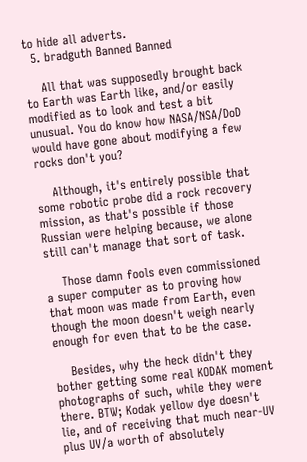to hide all adverts.
  5. bradguth Banned Banned

    All that was supposedly brought back to Earth was Earth like, and/or easily modified as to look and test a bit unusual. You do know how NASA/NSA/DoD would have gone about modifying a few rocks don't you?

    Although, it's entirely possible that some robotic probe did a rock recovery mission, as that's possible if those Russian were helping because, we alone still can't manage that sort of task.

    Those damn fools even commissioned a super computer as to proving how that moon was made from Earth, even though the moon doesn't weigh nearly enough for even that to be the case.

    Besides, why the heck didn't they bother getting some real KODAK moment photographs of such, while they were there. BTW; Kodak yellow dye doesn't lie, and of receiving that much near-UV plus UV/a worth of absolutely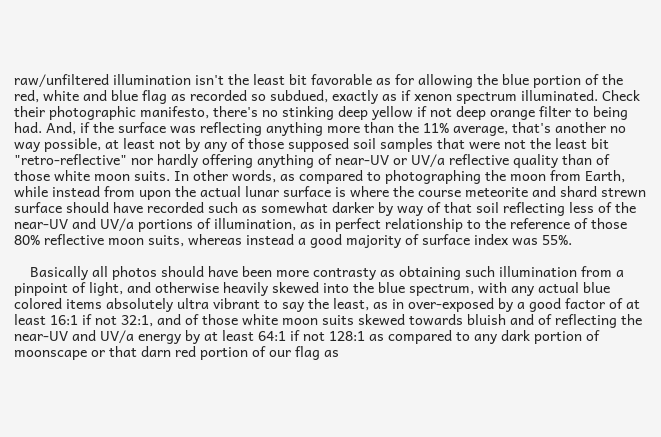raw/unfiltered illumination isn't the least bit favorable as for allowing the blue portion of the red, white and blue flag as recorded so subdued, exactly as if xenon spectrum illuminated. Check their photographic manifesto, there's no stinking deep yellow if not deep orange filter to being had. And, if the surface was reflecting anything more than the 11% average, that's another no way possible, at least not by any of those supposed soil samples that were not the least bit "retro-reflective" nor hardly offering anything of near-UV or UV/a reflective quality than of those white moon suits. In other words, as compared to photographing the moon from Earth, while instead from upon the actual lunar surface is where the course meteorite and shard strewn surface should have recorded such as somewhat darker by way of that soil reflecting less of the near-UV and UV/a portions of illumination, as in perfect relationship to the reference of those 80% reflective moon suits, whereas instead a good majority of surface index was 55%.

    Basically all photos should have been more contrasty as obtaining such illumination from a pinpoint of light, and otherwise heavily skewed into the blue spectrum, with any actual blue colored items absolutely ultra vibrant to say the least, as in over-exposed by a good factor of at least 16:1 if not 32:1, and of those white moon suits skewed towards bluish and of reflecting the near-UV and UV/a energy by at least 64:1 if not 128:1 as compared to any dark portion of moonscape or that darn red portion of our flag as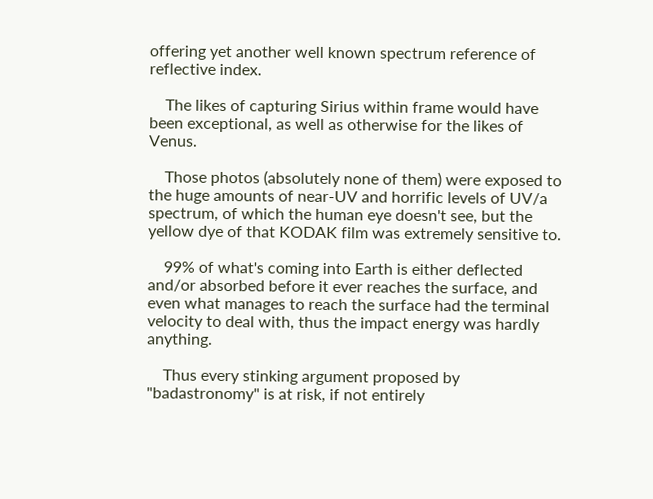offering yet another well known spectrum reference of reflective index.

    The likes of capturing Sirius within frame would have been exceptional, as well as otherwise for the likes of Venus.

    Those photos (absolutely none of them) were exposed to the huge amounts of near-UV and horrific levels of UV/a spectrum, of which the human eye doesn't see, but the yellow dye of that KODAK film was extremely sensitive to.

    99% of what's coming into Earth is either deflected and/or absorbed before it ever reaches the surface, and even what manages to reach the surface had the terminal velocity to deal with, thus the impact energy was hardly anything.

    Thus every stinking argument proposed by "badastronomy" is at risk, if not entirely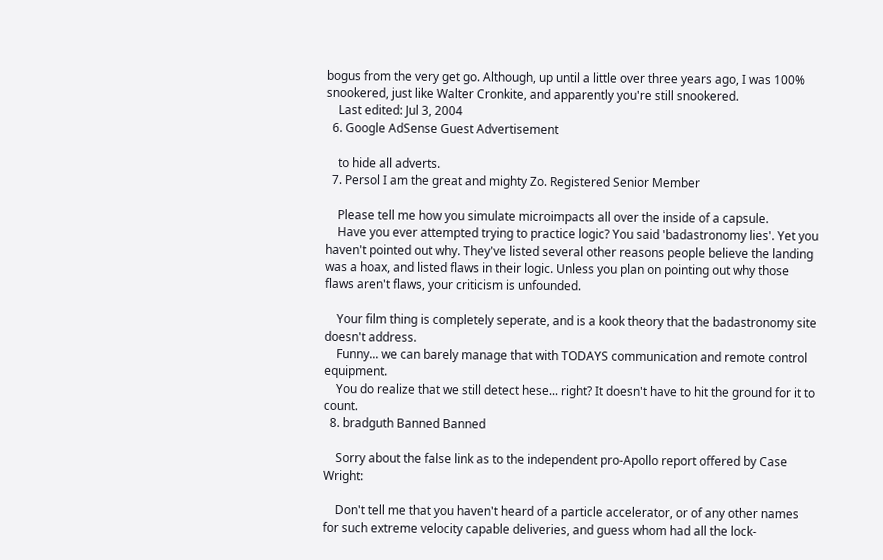bogus from the very get go. Although, up until a little over three years ago, I was 100% snookered, just like Walter Cronkite, and apparently you're still snookered.
    Last edited: Jul 3, 2004
  6. Google AdSense Guest Advertisement

    to hide all adverts.
  7. Persol I am the great and mighty Zo. Registered Senior Member

    Please tell me how you simulate microimpacts all over the inside of a capsule.
    Have you ever attempted trying to practice logic? You said 'badastronomy lies'. Yet you haven't pointed out why. They've listed several other reasons people believe the landing was a hoax, and listed flaws in their logic. Unless you plan on pointing out why those flaws aren't flaws, your criticism is unfounded.

    Your film thing is completely seperate, and is a kook theory that the badastronomy site doesn't address.
    Funny... we can barely manage that with TODAYS communication and remote control equipment.
    You do realize that we still detect hese... right? It doesn't have to hit the ground for it to count.
  8. bradguth Banned Banned

    Sorry about the false link as to the independent pro-Apollo report offered by Case Wright:

    Don't tell me that you haven't heard of a particle accelerator, or of any other names for such extreme velocity capable deliveries, and guess whom had all the lock-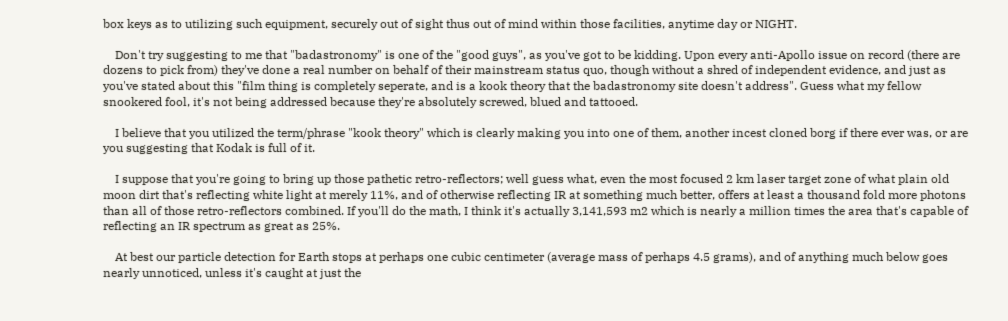box keys as to utilizing such equipment, securely out of sight thus out of mind within those facilities, anytime day or NIGHT.

    Don't try suggesting to me that "badastronomy" is one of the "good guys", as you've got to be kidding. Upon every anti-Apollo issue on record (there are dozens to pick from) they've done a real number on behalf of their mainstream status quo, though without a shred of independent evidence, and just as you've stated about this "film thing is completely seperate, and is a kook theory that the badastronomy site doesn't address". Guess what my fellow snookered fool, it's not being addressed because they're absolutely screwed, blued and tattooed.

    I believe that you utilized the term/phrase "kook theory" which is clearly making you into one of them, another incest cloned borg if there ever was, or are you suggesting that Kodak is full of it.

    I suppose that you're going to bring up those pathetic retro-reflectors; well guess what, even the most focused 2 km laser target zone of what plain old moon dirt that's reflecting white light at merely 11%, and of otherwise reflecting IR at something much better, offers at least a thousand fold more photons than all of those retro-reflectors combined. If you'll do the math, I think it's actually 3,141,593 m2 which is nearly a million times the area that's capable of reflecting an IR spectrum as great as 25%.

    At best our particle detection for Earth stops at perhaps one cubic centimeter (average mass of perhaps 4.5 grams), and of anything much below goes nearly unnoticed, unless it's caught at just the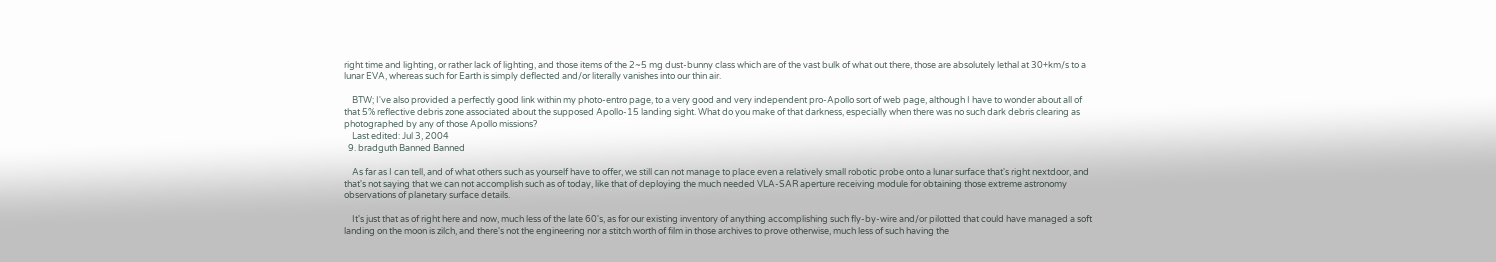right time and lighting, or rather lack of lighting, and those items of the 2~5 mg dust-bunny class which are of the vast bulk of what out there, those are absolutely lethal at 30+km/s to a lunar EVA, whereas such for Earth is simply deflected and/or literally vanishes into our thin air.

    BTW; I've also provided a perfectly good link within my photo-entro page, to a very good and very independent pro-Apollo sort of web page, although I have to wonder about all of that 5% reflective debris zone associated about the supposed Apollo-15 landing sight. What do you make of that darkness, especially when there was no such dark debris clearing as photographed by any of those Apollo missions?
    Last edited: Jul 3, 2004
  9. bradguth Banned Banned

    As far as I can tell, and of what others such as yourself have to offer, we still can not manage to place even a relatively small robotic probe onto a lunar surface that's right nextdoor, and that's not saying that we can not accomplish such as of today, like that of deploying the much needed VLA-SAR aperture receiving module for obtaining those extreme astronomy observations of planetary surface details.

    It's just that as of right here and now, much less of the late 60's, as for our existing inventory of anything accomplishing such fly-by-wire and/or pilotted that could have managed a soft landing on the moon is zilch, and there's not the engineering nor a stitch worth of film in those archives to prove otherwise, much less of such having the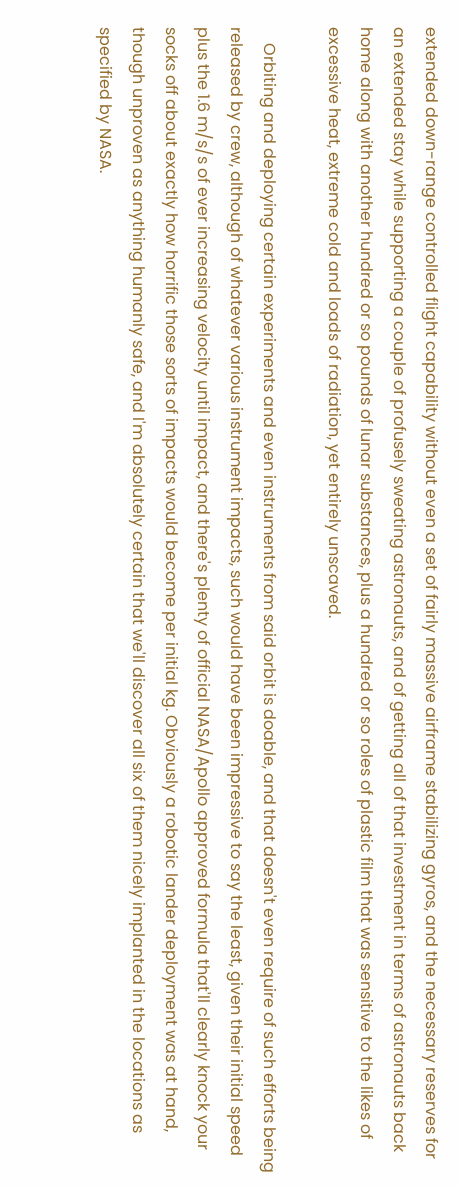extended down-range controlled flight capability without even a set of fairly massive airframe stabilizing gyros, and the necessary reserves for an extended stay while supporting a couple of profusely sweating astronauts, and of getting all of that investment in terms of astronauts back home along with another hundred or so pounds of lunar substances, plus a hundred or so roles of plastic film that was sensitive to the likes of excessive heat, extreme cold and loads of radiation, yet entirely unscaved.

    Orbiting and deploying certain experiments and even instruments from said orbit is doable, and that doesn't even require of such efforts being released by crew, although of whatever various instrument impacts, such would have been impressive to say the least, given their initial speed plus the 1.6 m/s/s of ever increasing velocity until impact, and there's plenty of official NASA/Apollo approved formula that'll clearly knock your socks off about exactly how horrific those sorts of impacts would become per initial kg. Obviously a robotic lander deployment was at hand, though unproven as anything humanly safe, and I'm absolutely certain that we'll discover all six of them nicely implanted in the locations as specified by NASA.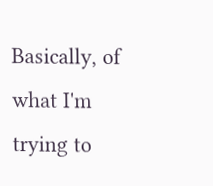Basically, of what I'm trying to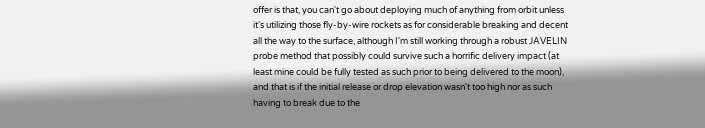offer is that, you can't go about deploying much of anything from orbit unless it's utilizing those fly-by-wire rockets as for considerable breaking and decent all the way to the surface, although I'm still working through a robust JAVELIN probe method that possibly could survive such a horrific delivery impact (at least mine could be fully tested as such prior to being delivered to the moon), and that is if the initial release or drop elevation wasn't too high nor as such having to break due to the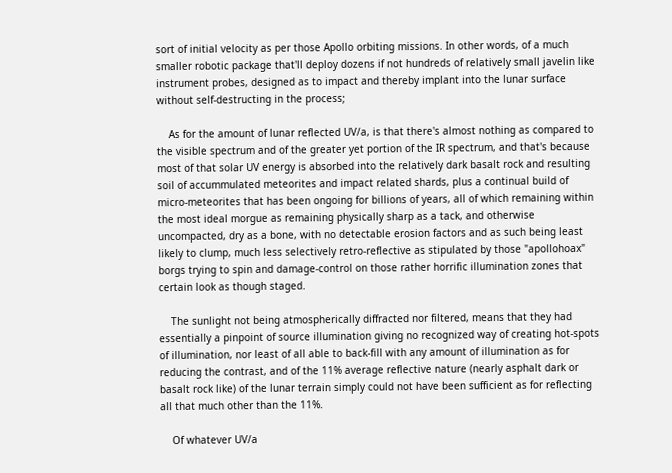sort of initial velocity as per those Apollo orbiting missions. In other words, of a much smaller robotic package that'll deploy dozens if not hundreds of relatively small javelin like instrument probes, designed as to impact and thereby implant into the lunar surface without self-destructing in the process;

    As for the amount of lunar reflected UV/a, is that there's almost nothing as compared to the visible spectrum and of the greater yet portion of the IR spectrum, and that's because most of that solar UV energy is absorbed into the relatively dark basalt rock and resulting soil of accummulated meteorites and impact related shards, plus a continual build of micro-meteorites that has been ongoing for billions of years, all of which remaining within the most ideal morgue as remaining physically sharp as a tack, and otherwise uncompacted, dry as a bone, with no detectable erosion factors and as such being least likely to clump, much less selectively retro-reflective as stipulated by those "apollohoax" borgs trying to spin and damage-control on those rather horrific illumination zones that certain look as though staged.

    The sunlight not being atmospherically diffracted nor filtered, means that they had essentially a pinpoint of source illumination giving no recognized way of creating hot-spots of illumination, nor least of all able to back-fill with any amount of illumination as for reducing the contrast, and of the 11% average reflective nature (nearly asphalt dark or basalt rock like) of the lunar terrain simply could not have been sufficient as for reflecting all that much other than the 11%.

    Of whatever UV/a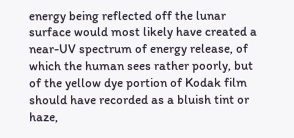energy being reflected off the lunar surface would most likely have created a near-UV spectrum of energy release, of which the human sees rather poorly, but of the yellow dye portion of Kodak film should have recorded as a bluish tint or haze,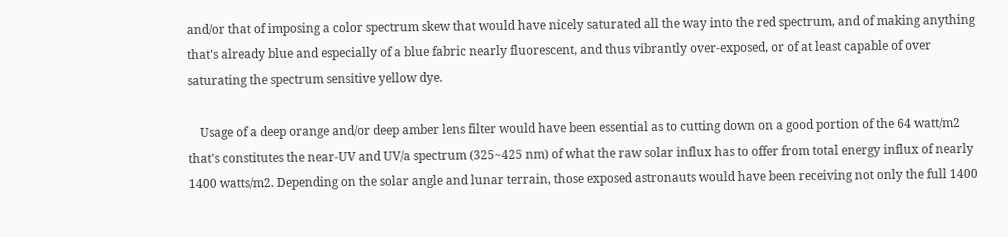and/or that of imposing a color spectrum skew that would have nicely saturated all the way into the red spectrum, and of making anything that's already blue and especially of a blue fabric nearly fluorescent, and thus vibrantly over-exposed, or of at least capable of over saturating the spectrum sensitive yellow dye.

    Usage of a deep orange and/or deep amber lens filter would have been essential as to cutting down on a good portion of the 64 watt/m2 that's constitutes the near-UV and UV/a spectrum (325~425 nm) of what the raw solar influx has to offer from total energy influx of nearly 1400 watts/m2. Depending on the solar angle and lunar terrain, those exposed astronauts would have been receiving not only the full 1400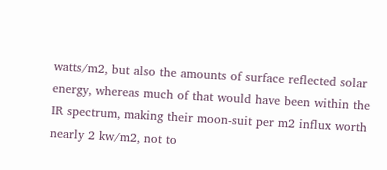watts/m2, but also the amounts of surface reflected solar energy, whereas much of that would have been within the IR spectrum, making their moon-suit per m2 influx worth nearly 2 kw/m2, not to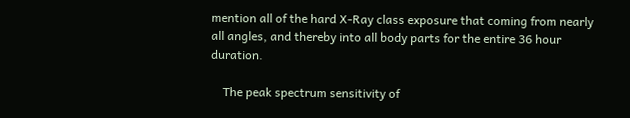mention all of the hard X-Ray class exposure that coming from nearly all angles, and thereby into all body parts for the entire 36 hour duration.

    The peak spectrum sensitivity of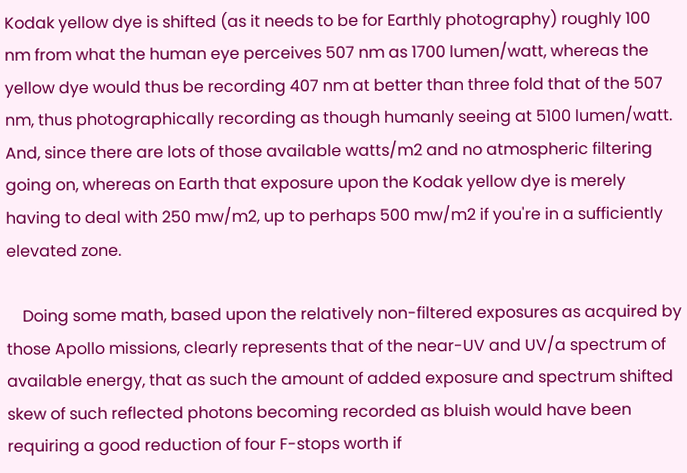Kodak yellow dye is shifted (as it needs to be for Earthly photography) roughly 100 nm from what the human eye perceives 507 nm as 1700 lumen/watt, whereas the yellow dye would thus be recording 407 nm at better than three fold that of the 507 nm, thus photographically recording as though humanly seeing at 5100 lumen/watt. And, since there are lots of those available watts/m2 and no atmospheric filtering going on, whereas on Earth that exposure upon the Kodak yellow dye is merely having to deal with 250 mw/m2, up to perhaps 500 mw/m2 if you're in a sufficiently elevated zone.

    Doing some math, based upon the relatively non-filtered exposures as acquired by those Apollo missions, clearly represents that of the near-UV and UV/a spectrum of available energy, that as such the amount of added exposure and spectrum shifted skew of such reflected photons becoming recorded as bluish would have been requiring a good reduction of four F-stops worth if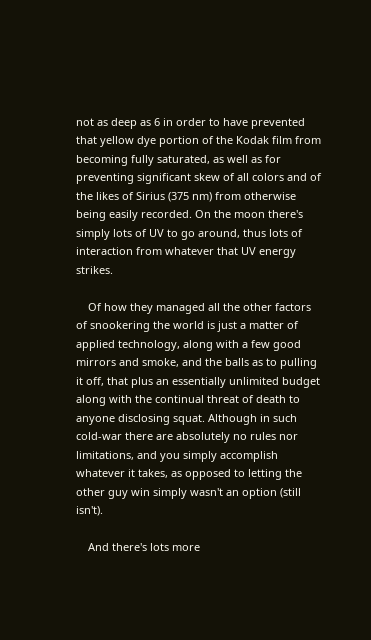not as deep as 6 in order to have prevented that yellow dye portion of the Kodak film from becoming fully saturated, as well as for preventing significant skew of all colors and of the likes of Sirius (375 nm) from otherwise being easily recorded. On the moon there's simply lots of UV to go around, thus lots of interaction from whatever that UV energy strikes.

    Of how they managed all the other factors of snookering the world is just a matter of applied technology, along with a few good mirrors and smoke, and the balls as to pulling it off, that plus an essentially unlimited budget along with the continual threat of death to anyone disclosing squat. Although in such cold-war there are absolutely no rules nor limitations, and you simply accomplish whatever it takes, as opposed to letting the other guy win simply wasn't an option (still isn't).

    And there's lots more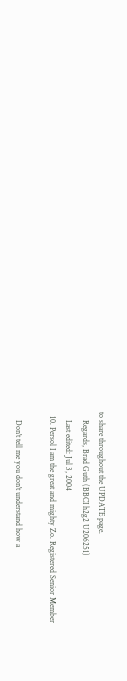to share throughout the UPDATE page.
    Regards, Brad Guth (BBCI h2g2 U206251)
    Last edited: Jul 3, 2004
  10. Persol I am the great and mighty Zo. Registered Senior Member

    Don't tell me you don't understand how a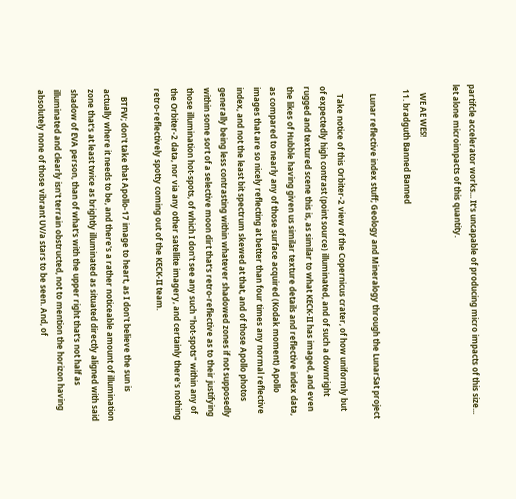partifcle accelerator works... It's uncapable of producing micro impacts of this size... let alone microimpacts of this quantity.

    WE AE WES!
  11. bradguth Banned Banned

    Lunar reflective index stuff; Geology and Mineralogy through the LunarSat project

    Take notice of this Orbiter-2 view of the Copernicus crater, of how uniformly but of expectedly high contrast (point source) illuminated, and of such a downright rugged and textured scene this is, as similar to what KECK-II has imaged, and even the likes of Hubble having given us similar texture details and reflective index data, as compared to nearly any of those surface acquired (Kodak moment) Apollo images that are so nicely reflecting at better than four times any normal reflective index, and not the least bit spectrum skewed at that, and of those Apollo photos generally being less contrasting within whatever shadowed zones if not supposedly within some sort of a selective moon dirt that's retro-reflective as to their justifying those illumination hot-spots, of which I don't see any such "hot-spots" within any of the Orbiter-2 data, nor via any other satellite imagery, and certainly there's nothing retro-reflectively spotty coming out of the KECK-II team.

    BTFW; don't take that Apollo-17 image to heart, as I don't believe the sun is actually where it needs to be, and there's a rather noticeable amount of illumination zone that's at least twice as brightly illuminated as situated directly aligned with said shadow of EVA person, than of what's with the upper right that's not half as illuminated and clearly isn't terrain obstructed, not to mention the horizon having absolutely none of those vibrant UV/a stars to be seen. And, of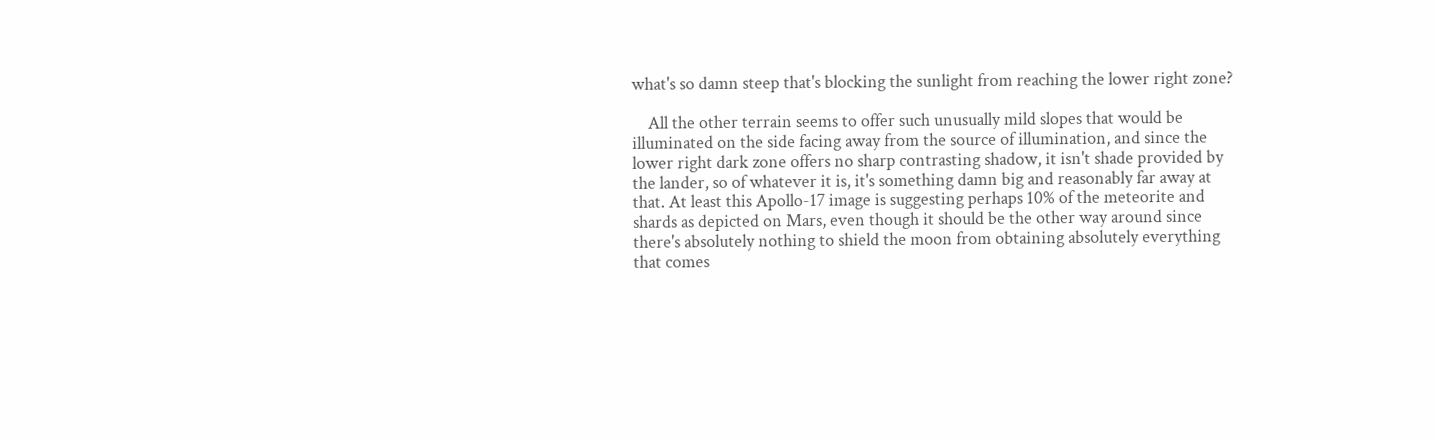what's so damn steep that's blocking the sunlight from reaching the lower right zone?

    All the other terrain seems to offer such unusually mild slopes that would be illuminated on the side facing away from the source of illumination, and since the lower right dark zone offers no sharp contrasting shadow, it isn't shade provided by the lander, so of whatever it is, it's something damn big and reasonably far away at that. At least this Apollo-17 image is suggesting perhaps 10% of the meteorite and shards as depicted on Mars, even though it should be the other way around since there's absolutely nothing to shield the moon from obtaining absolutely everything that comes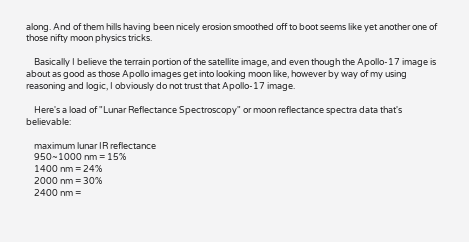along. And of them hills having been nicely erosion smoothed off to boot seems like yet another one of those nifty moon physics tricks.

    Basically I believe the terrain portion of the satellite image, and even though the Apollo-17 image is about as good as those Apollo images get into looking moon like, however by way of my using reasoning and logic, I obviously do not trust that Apollo-17 image.

    Here's a load of "Lunar Reflectance Spectroscopy" or moon reflectance spectra data that's believable:

    maximum lunar IR reflectance
    950~1000 nm = 15%
    1400 nm = 24%
    2000 nm = 30%
    2400 nm =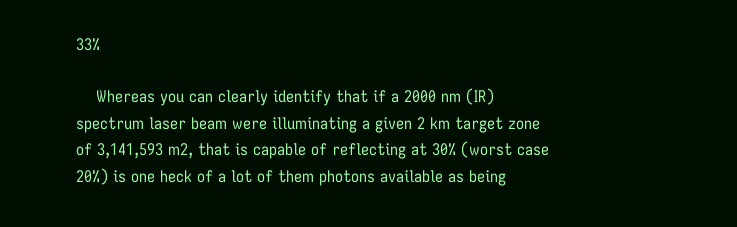33%

    Whereas you can clearly identify that if a 2000 nm (IR) spectrum laser beam were illuminating a given 2 km target zone of 3,141,593 m2, that is capable of reflecting at 30% (worst case 20%) is one heck of a lot of them photons available as being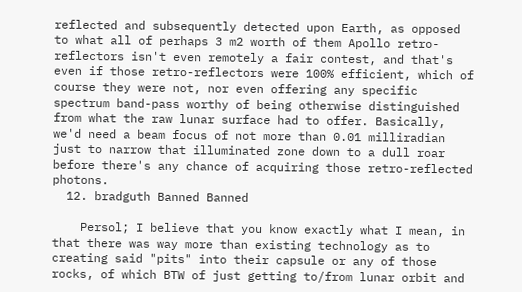reflected and subsequently detected upon Earth, as opposed to what all of perhaps 3 m2 worth of them Apollo retro-reflectors isn't even remotely a fair contest, and that's even if those retro-reflectors were 100% efficient, which of course they were not, nor even offering any specific spectrum band-pass worthy of being otherwise distinguished from what the raw lunar surface had to offer. Basically, we'd need a beam focus of not more than 0.01 milliradian just to narrow that illuminated zone down to a dull roar before there's any chance of acquiring those retro-reflected photons.
  12. bradguth Banned Banned

    Persol; I believe that you know exactly what I mean, in that there was way more than existing technology as to creating said "pits" into their capsule or any of those rocks, of which BTW of just getting to/from lunar orbit and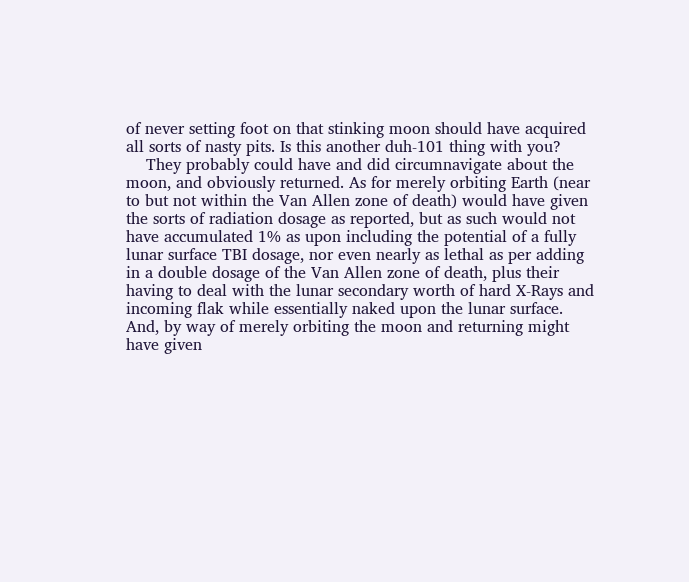of never setting foot on that stinking moon should have acquired all sorts of nasty pits. Is this another duh-101 thing with you?
    They probably could have and did circumnavigate about the moon, and obviously returned. As for merely orbiting Earth (near to but not within the Van Allen zone of death) would have given the sorts of radiation dosage as reported, but as such would not have accumulated 1% as upon including the potential of a fully lunar surface TBI dosage, nor even nearly as lethal as per adding in a double dosage of the Van Allen zone of death, plus their having to deal with the lunar secondary worth of hard X-Rays and incoming flak while essentially naked upon the lunar surface. And, by way of merely orbiting the moon and returning might have given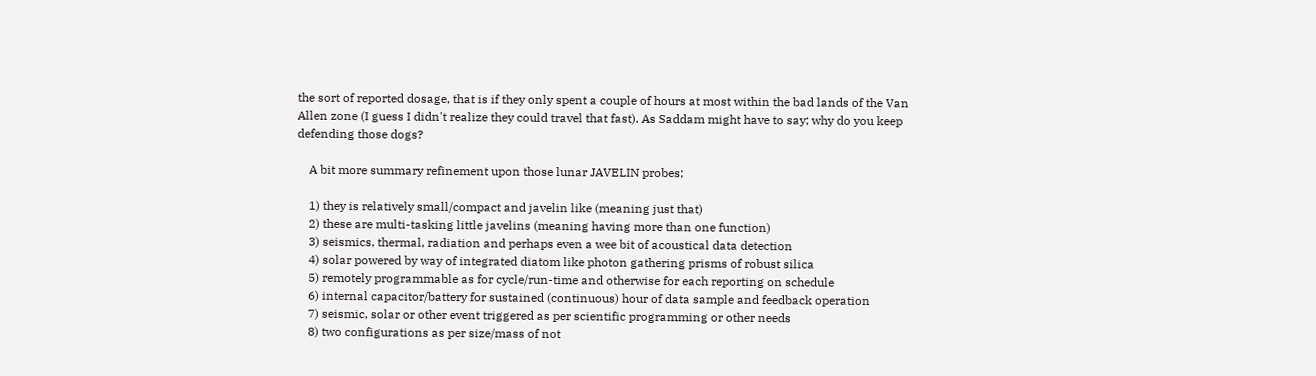the sort of reported dosage, that is if they only spent a couple of hours at most within the bad lands of the Van Allen zone (I guess I didn't realize they could travel that fast). As Saddam might have to say; why do you keep defending those dogs?

    A bit more summary refinement upon those lunar JAVELIN probes;

    1) they is relatively small/compact and javelin like (meaning just that)
    2) these are multi-tasking little javelins (meaning having more than one function)
    3) seismics, thermal, radiation and perhaps even a wee bit of acoustical data detection
    4) solar powered by way of integrated diatom like photon gathering prisms of robust silica
    5) remotely programmable as for cycle/run-time and otherwise for each reporting on schedule
    6) internal capacitor/battery for sustained (continuous) hour of data sample and feedback operation
    7) seismic, solar or other event triggered as per scientific programming or other needs
    8) two configurations as per size/mass of not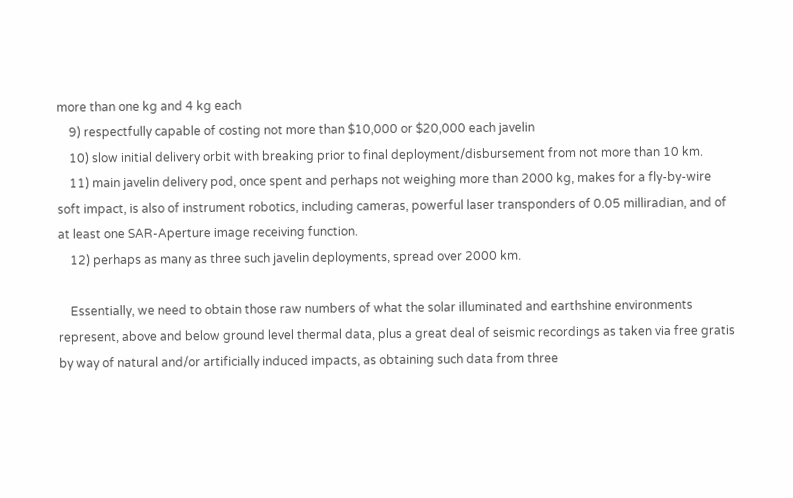more than one kg and 4 kg each
    9) respectfully capable of costing not more than $10,000 or $20,000 each javelin
    10) slow initial delivery orbit with breaking prior to final deployment/disbursement from not more than 10 km.
    11) main javelin delivery pod, once spent and perhaps not weighing more than 2000 kg, makes for a fly-by-wire soft impact, is also of instrument robotics, including cameras, powerful laser transponders of 0.05 milliradian, and of at least one SAR-Aperture image receiving function.
    12) perhaps as many as three such javelin deployments, spread over 2000 km.

    Essentially, we need to obtain those raw numbers of what the solar illuminated and earthshine environments represent, above and below ground level thermal data, plus a great deal of seismic recordings as taken via free gratis by way of natural and/or artificially induced impacts, as obtaining such data from three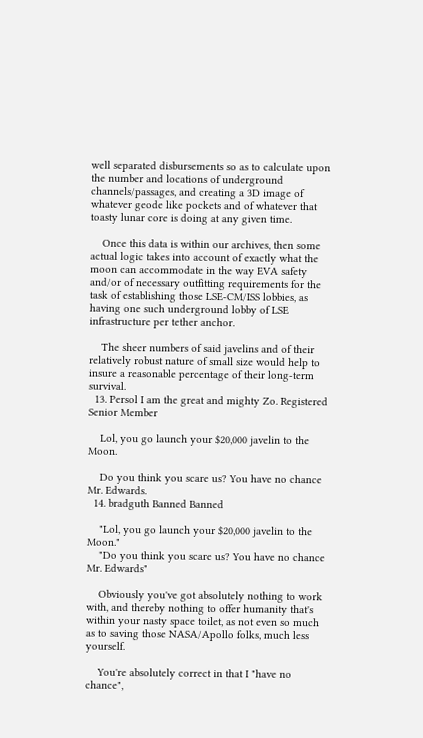well separated disbursements so as to calculate upon the number and locations of underground channels/passages, and creating a 3D image of whatever geode like pockets and of whatever that toasty lunar core is doing at any given time.

    Once this data is within our archives, then some actual logic takes into account of exactly what the moon can accommodate in the way EVA safety and/or of necessary outfitting requirements for the task of establishing those LSE-CM/ISS lobbies, as having one such underground lobby of LSE infrastructure per tether anchor.

    The sheer numbers of said javelins and of their relatively robust nature of small size would help to insure a reasonable percentage of their long-term survival.
  13. Persol I am the great and mighty Zo. Registered Senior Member

    Lol, you go launch your $20,000 javelin to the Moon.

    Do you think you scare us? You have no chance Mr. Edwards.
  14. bradguth Banned Banned

    "Lol, you go launch your $20,000 javelin to the Moon."
    "Do you think you scare us? You have no chance Mr. Edwards"

    Obviously you've got absolutely nothing to work with, and thereby nothing to offer humanity that's within your nasty space toilet, as not even so much as to saving those NASA/Apollo folks, much less yourself.

    You're absolutely correct in that I "have no chance",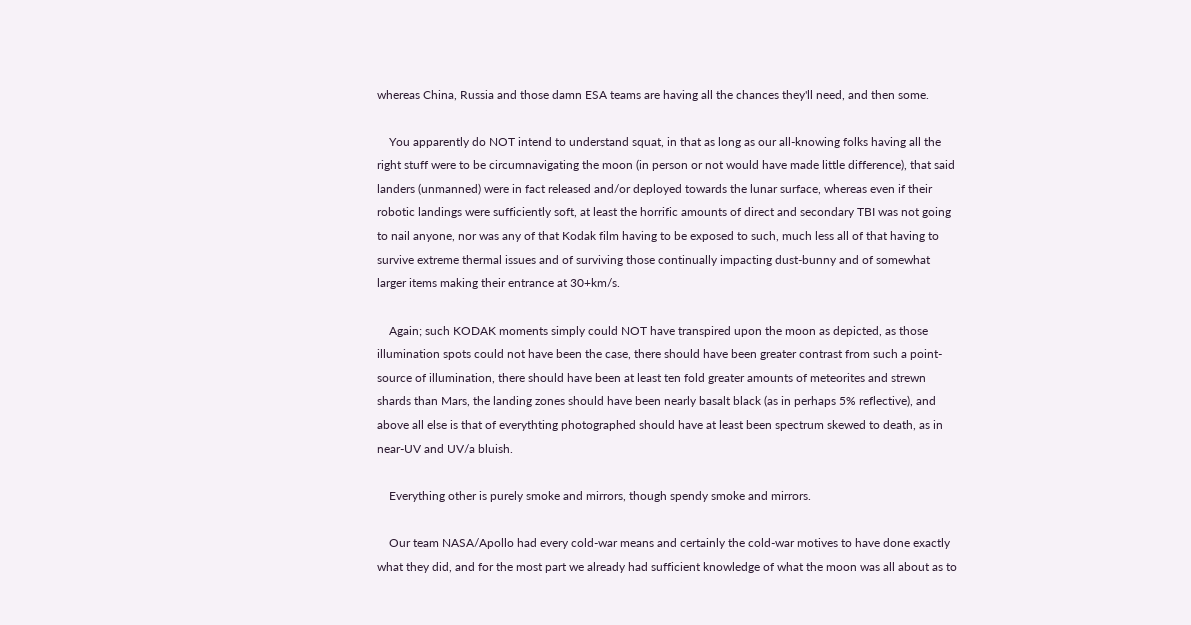whereas China, Russia and those damn ESA teams are having all the chances they'll need, and then some.

    You apparently do NOT intend to understand squat, in that as long as our all-knowing folks having all the right stuff were to be circumnavigating the moon (in person or not would have made little difference), that said landers (unmanned) were in fact released and/or deployed towards the lunar surface, whereas even if their robotic landings were sufficiently soft, at least the horrific amounts of direct and secondary TBI was not going to nail anyone, nor was any of that Kodak film having to be exposed to such, much less all of that having to survive extreme thermal issues and of surviving those continually impacting dust-bunny and of somewhat larger items making their entrance at 30+km/s.

    Again; such KODAK moments simply could NOT have transpired upon the moon as depicted, as those illumination spots could not have been the case, there should have been greater contrast from such a point-source of illumination, there should have been at least ten fold greater amounts of meteorites and strewn shards than Mars, the landing zones should have been nearly basalt black (as in perhaps 5% reflective), and above all else is that of everythting photographed should have at least been spectrum skewed to death, as in near-UV and UV/a bluish.

    Everything other is purely smoke and mirrors, though spendy smoke and mirrors.

    Our team NASA/Apollo had every cold-war means and certainly the cold-war motives to have done exactly what they did, and for the most part we already had sufficient knowledge of what the moon was all about as to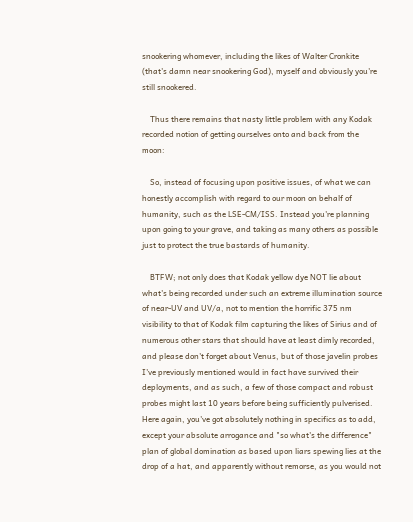snookering whomever, including the likes of Walter Cronkite (that's damn near snookering God), myself and obviously you're still snookered.

    Thus there remains that nasty little problem with any Kodak recorded notion of getting ourselves onto and back from the moon:

    So, instead of focusing upon positive issues, of what we can honestly accomplish with regard to our moon on behalf of humanity, such as the LSE-CM/ISS. Instead you're planning upon going to your grave, and taking as many others as possible just to protect the true bastards of humanity.

    BTFW; not only does that Kodak yellow dye NOT lie about what's being recorded under such an extreme illumination source of near-UV and UV/a, not to mention the horrific 375 nm visibility to that of Kodak film capturing the likes of Sirius and of numerous other stars that should have at least dimly recorded, and please don't forget about Venus, but of those javelin probes I've previously mentioned would in fact have survived their deployments, and as such, a few of those compact and robust probes might last 10 years before being sufficiently pulverised. Here again, you've got absolutely nothing in specifics as to add, except your absolute arrogance and "so what's the difference" plan of global domination as based upon liars spewing lies at the drop of a hat, and apparently without remorse, as you would not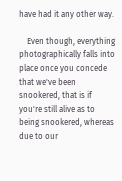have had it any other way.

    Even though, everything photographically falls into place once you concede that we've been snookered, that is if you're still alive as to being snookered, whereas due to our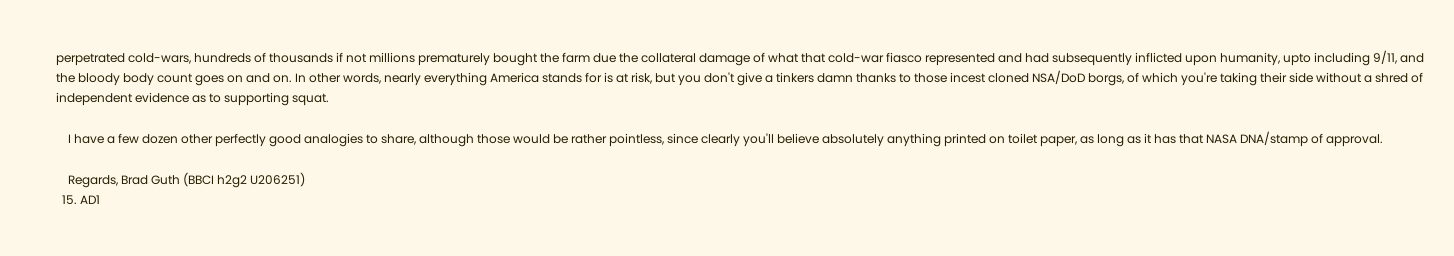perpetrated cold-wars, hundreds of thousands if not millions prematurely bought the farm due the collateral damage of what that cold-war fiasco represented and had subsequently inflicted upon humanity, upto including 9/11, and the bloody body count goes on and on. In other words, nearly everything America stands for is at risk, but you don't give a tinkers damn thanks to those incest cloned NSA/DoD borgs, of which you're taking their side without a shred of independent evidence as to supporting squat.

    I have a few dozen other perfectly good analogies to share, although those would be rather pointless, since clearly you'll believe absolutely anything printed on toilet paper, as long as it has that NASA DNA/stamp of approval.

    Regards, Brad Guth (BBCI h2g2 U206251)
  15. AD1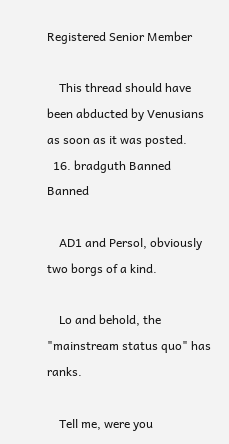Registered Senior Member

    This thread should have been abducted by Venusians as soon as it was posted.
  16. bradguth Banned Banned

    AD1 and Persol, obviously two borgs of a kind.

    Lo and behold, the "mainstream status quo" has ranks.

    Tell me, were you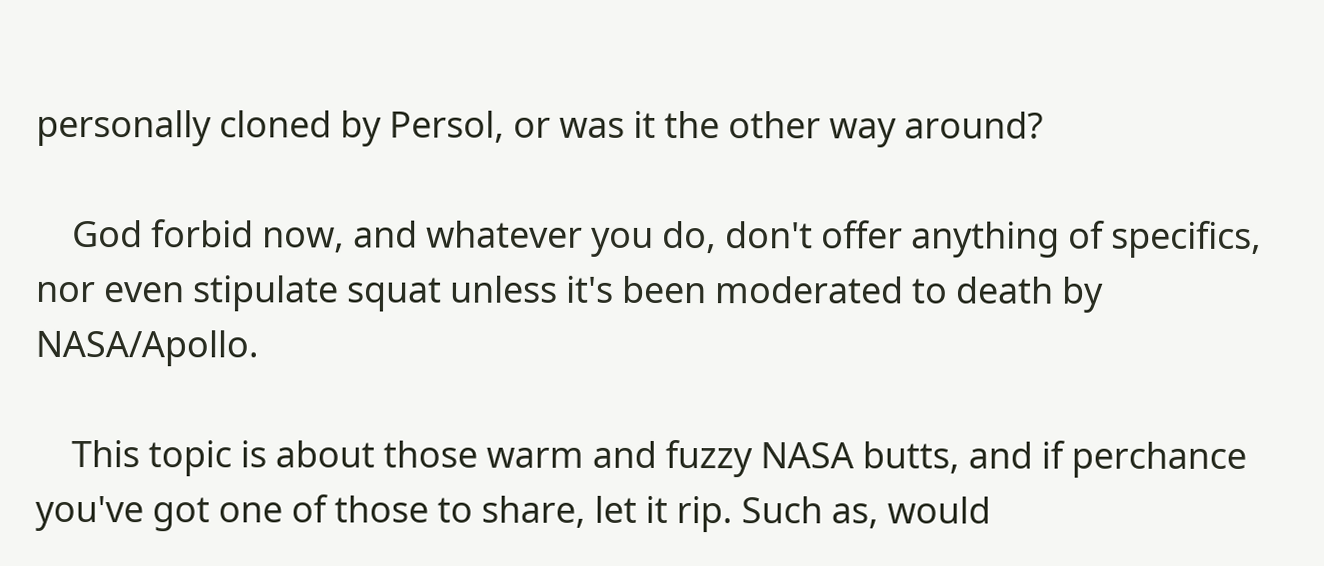personally cloned by Persol, or was it the other way around?

    God forbid now, and whatever you do, don't offer anything of specifics, nor even stipulate squat unless it's been moderated to death by NASA/Apollo.

    This topic is about those warm and fuzzy NASA butts, and if perchance you've got one of those to share, let it rip. Such as, would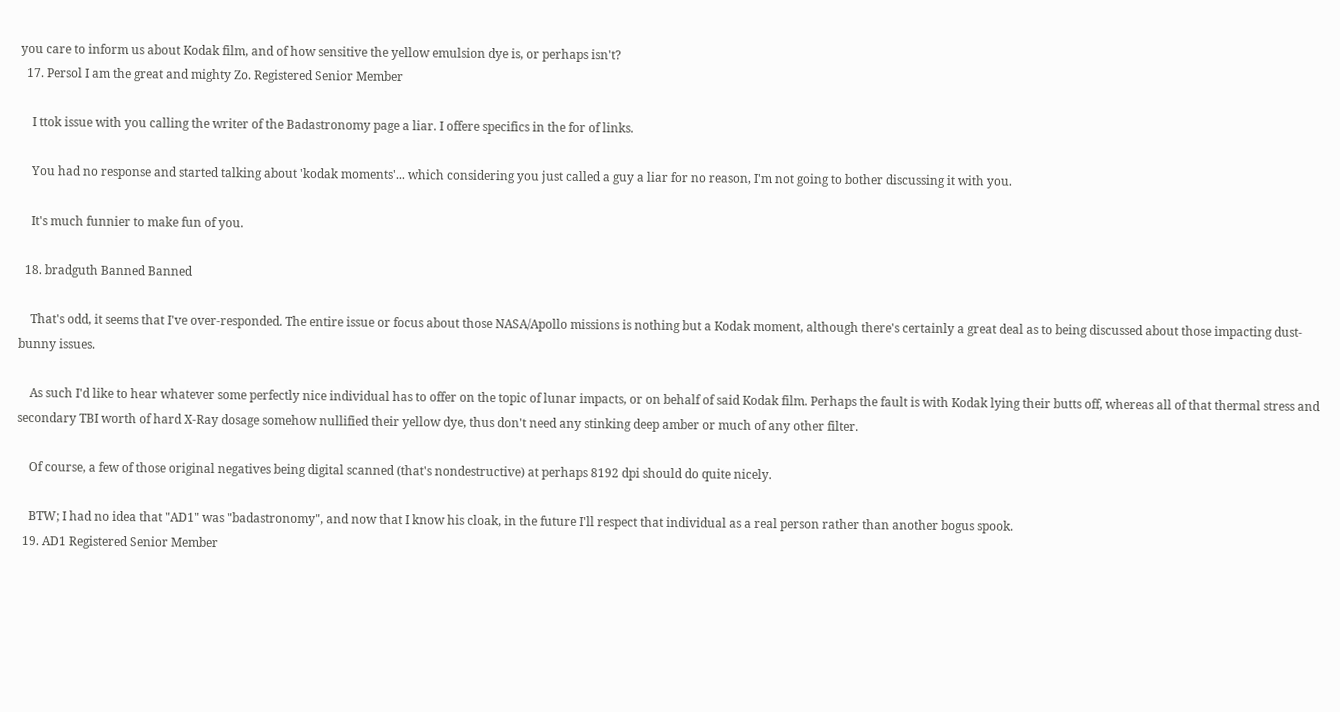you care to inform us about Kodak film, and of how sensitive the yellow emulsion dye is, or perhaps isn't?
  17. Persol I am the great and mighty Zo. Registered Senior Member

    I ttok issue with you calling the writer of the Badastronomy page a liar. I offere specifics in the for of links.

    You had no response and started talking about 'kodak moments'... which considering you just called a guy a liar for no reason, I'm not going to bother discussing it with you.

    It's much funnier to make fun of you.

  18. bradguth Banned Banned

    That's odd, it seems that I've over-responded. The entire issue or focus about those NASA/Apollo missions is nothing but a Kodak moment, although there's certainly a great deal as to being discussed about those impacting dust-bunny issues.

    As such I'd like to hear whatever some perfectly nice individual has to offer on the topic of lunar impacts, or on behalf of said Kodak film. Perhaps the fault is with Kodak lying their butts off, whereas all of that thermal stress and secondary TBI worth of hard X-Ray dosage somehow nullified their yellow dye, thus don't need any stinking deep amber or much of any other filter.

    Of course, a few of those original negatives being digital scanned (that's nondestructive) at perhaps 8192 dpi should do quite nicely.

    BTW; I had no idea that "AD1" was "badastronomy", and now that I know his cloak, in the future I'll respect that individual as a real person rather than another bogus spook.
  19. AD1 Registered Senior Member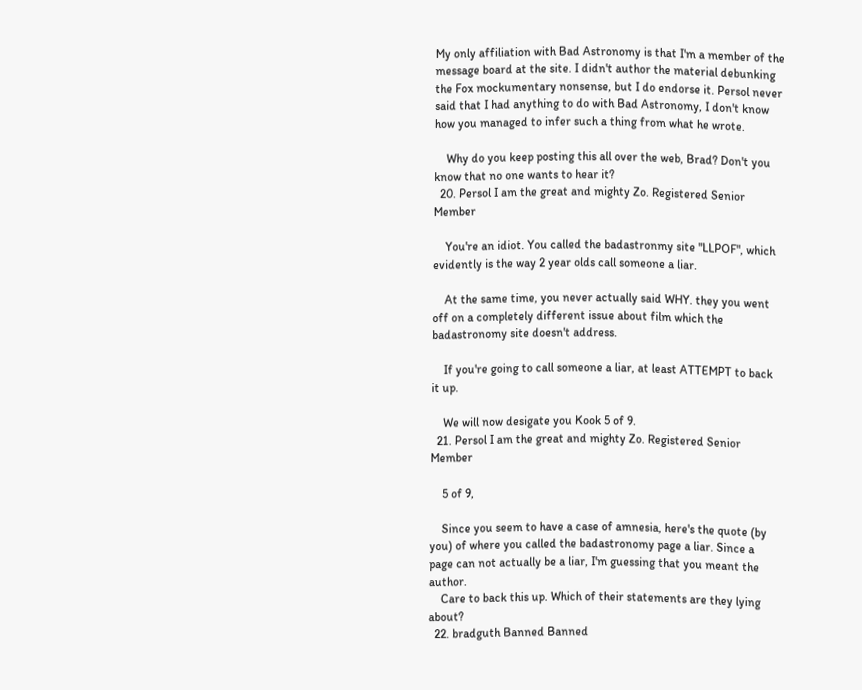My only affiliation with Bad Astronomy is that I'm a member of the message board at the site. I didn't author the material debunking the Fox mockumentary nonsense, but I do endorse it. Persol never said that I had anything to do with Bad Astronomy, I don't know how you managed to infer such a thing from what he wrote.

    Why do you keep posting this all over the web, Brad? Don't you know that no one wants to hear it?
  20. Persol I am the great and mighty Zo. Registered Senior Member

    You're an idiot. You called the badastronmy site "LLPOF", which evidently is the way 2 year olds call someone a liar.

    At the same time, you never actually said WHY. they you went off on a completely different issue about film which the badastronomy site doesn't address.

    If you're going to call someone a liar, at least ATTEMPT to back it up.

    We will now desigate you Kook 5 of 9.
  21. Persol I am the great and mighty Zo. Registered Senior Member

    5 of 9,

    Since you seem to have a case of amnesia, here's the quote (by you) of where you called the badastronomy page a liar. Since a page can not actually be a liar, I'm guessing that you meant the author.
    Care to back this up. Which of their statements are they lying about?
  22. bradguth Banned Banned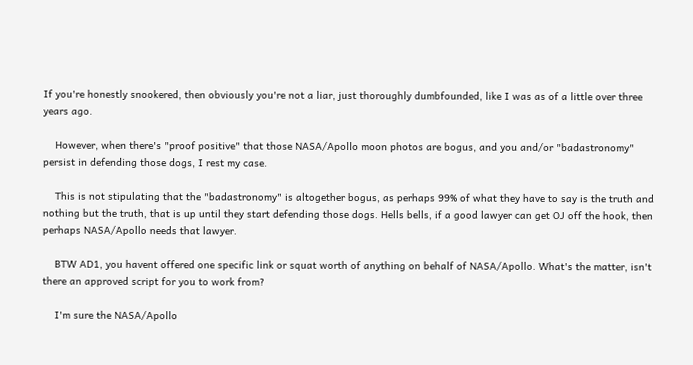If you're honestly snookered, then obviously you're not a liar, just thoroughly dumbfounded, like I was as of a little over three years ago.

    However, when there's "proof positive" that those NASA/Apollo moon photos are bogus, and you and/or "badastronomy" persist in defending those dogs, I rest my case.

    This is not stipulating that the "badastronomy" is altogether bogus, as perhaps 99% of what they have to say is the truth and nothing but the truth, that is up until they start defending those dogs. Hells bells, if a good lawyer can get OJ off the hook, then perhaps NASA/Apollo needs that lawyer.

    BTW AD1, you havent offered one specific link or squat worth of anything on behalf of NASA/Apollo. What's the matter, isn't there an approved script for you to work from?

    I'm sure the NASA/Apollo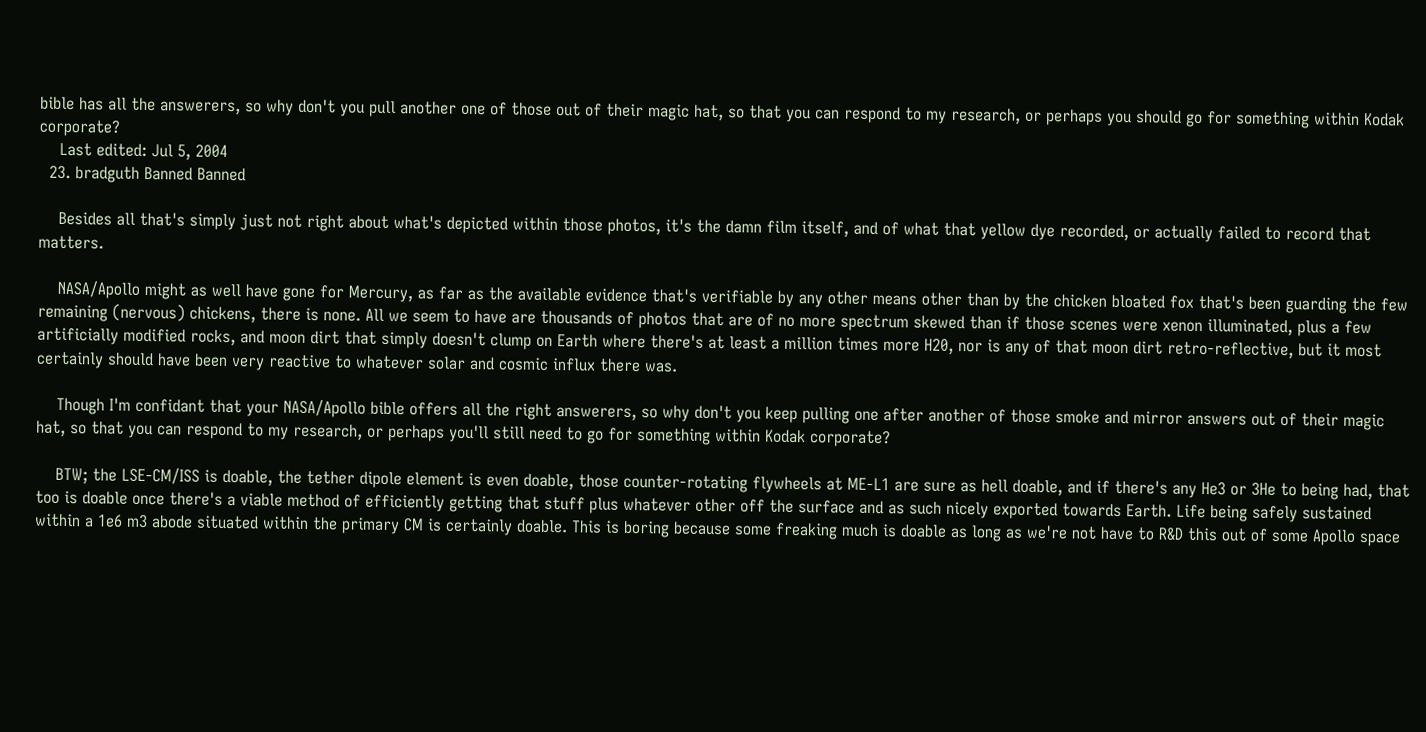bible has all the answerers, so why don't you pull another one of those out of their magic hat, so that you can respond to my research, or perhaps you should go for something within Kodak corporate?
    Last edited: Jul 5, 2004
  23. bradguth Banned Banned

    Besides all that's simply just not right about what's depicted within those photos, it's the damn film itself, and of what that yellow dye recorded, or actually failed to record that matters.

    NASA/Apollo might as well have gone for Mercury, as far as the available evidence that's verifiable by any other means other than by the chicken bloated fox that's been guarding the few remaining (nervous) chickens, there is none. All we seem to have are thousands of photos that are of no more spectrum skewed than if those scenes were xenon illuminated, plus a few artificially modified rocks, and moon dirt that simply doesn't clump on Earth where there's at least a million times more H20, nor is any of that moon dirt retro-reflective, but it most certainly should have been very reactive to whatever solar and cosmic influx there was.

    Though I'm confidant that your NASA/Apollo bible offers all the right answerers, so why don't you keep pulling one after another of those smoke and mirror answers out of their magic hat, so that you can respond to my research, or perhaps you'll still need to go for something within Kodak corporate?

    BTW; the LSE-CM/ISS is doable, the tether dipole element is even doable, those counter-rotating flywheels at ME-L1 are sure as hell doable, and if there's any He3 or 3He to being had, that too is doable once there's a viable method of efficiently getting that stuff plus whatever other off the surface and as such nicely exported towards Earth. Life being safely sustained within a 1e6 m3 abode situated within the primary CM is certainly doable. This is boring because some freaking much is doable as long as we're not have to R&D this out of some Apollo space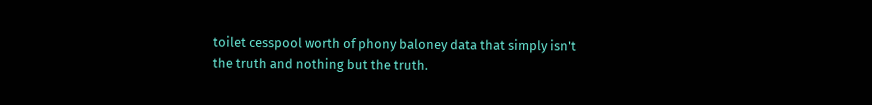toilet cesspool worth of phony baloney data that simply isn't the truth and nothing but the truth.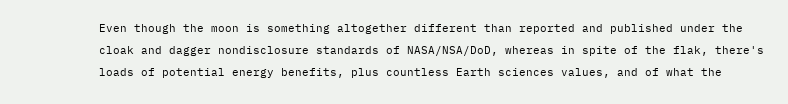Even though the moon is something altogether different than reported and published under the cloak and dagger nondisclosure standards of NASA/NSA/DoD, whereas in spite of the flak, there's loads of potential energy benefits, plus countless Earth sciences values, and of what the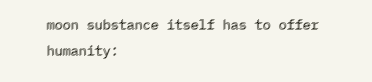moon substance itself has to offer humanity: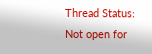Thread Status:
Not open for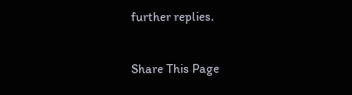further replies.

Share This Page